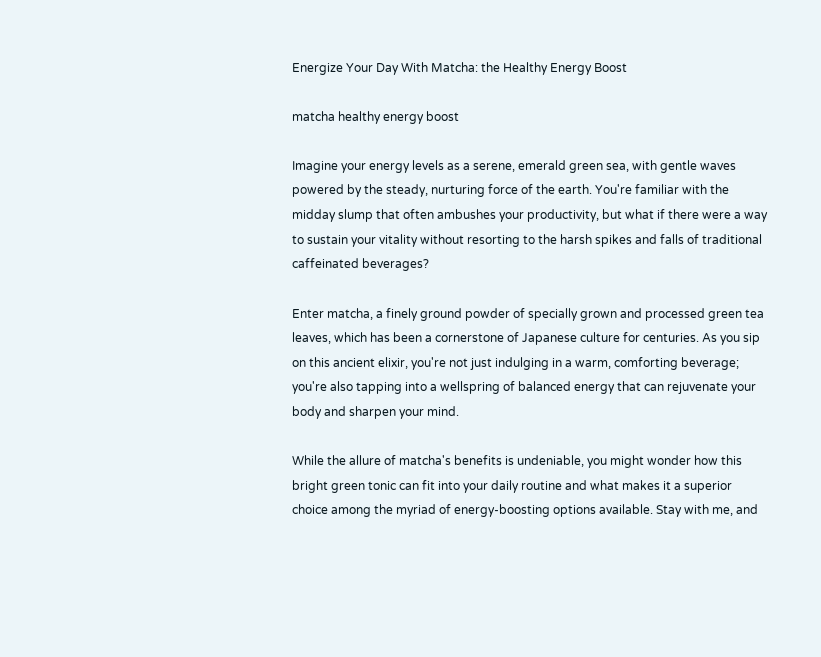Energize Your Day With Matcha: the Healthy Energy Boost

matcha healthy energy boost

Imagine your energy levels as a serene, emerald green sea, with gentle waves powered by the steady, nurturing force of the earth. You're familiar with the midday slump that often ambushes your productivity, but what if there were a way to sustain your vitality without resorting to the harsh spikes and falls of traditional caffeinated beverages?

Enter matcha, a finely ground powder of specially grown and processed green tea leaves, which has been a cornerstone of Japanese culture for centuries. As you sip on this ancient elixir, you're not just indulging in a warm, comforting beverage; you're also tapping into a wellspring of balanced energy that can rejuvenate your body and sharpen your mind.

While the allure of matcha's benefits is undeniable, you might wonder how this bright green tonic can fit into your daily routine and what makes it a superior choice among the myriad of energy-boosting options available. Stay with me, and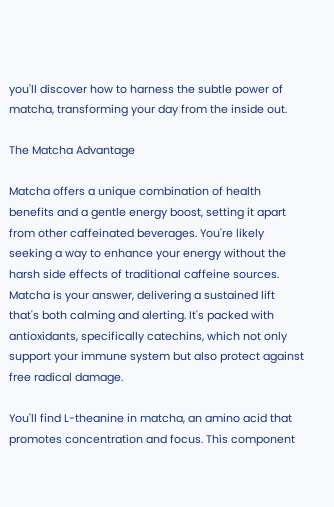you'll discover how to harness the subtle power of matcha, transforming your day from the inside out.

The Matcha Advantage

Matcha offers a unique combination of health benefits and a gentle energy boost, setting it apart from other caffeinated beverages. You're likely seeking a way to enhance your energy without the harsh side effects of traditional caffeine sources. Matcha is your answer, delivering a sustained lift that's both calming and alerting. It's packed with antioxidants, specifically catechins, which not only support your immune system but also protect against free radical damage.

You'll find L-theanine in matcha, an amino acid that promotes concentration and focus. This component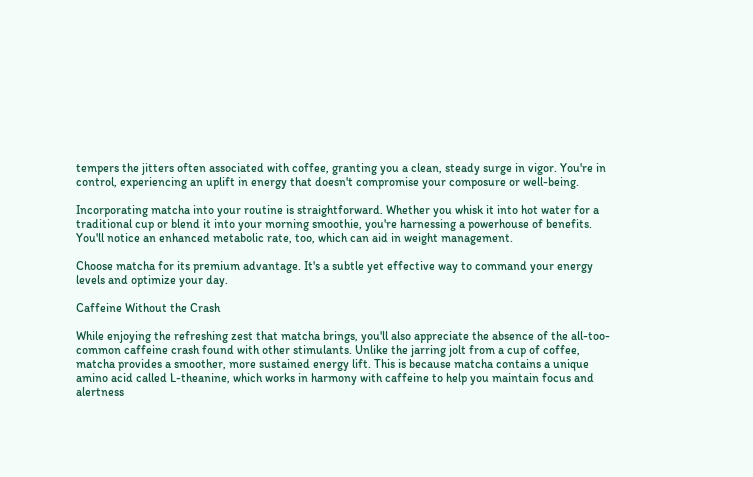tempers the jitters often associated with coffee, granting you a clean, steady surge in vigor. You're in control, experiencing an uplift in energy that doesn't compromise your composure or well-being.

Incorporating matcha into your routine is straightforward. Whether you whisk it into hot water for a traditional cup or blend it into your morning smoothie, you're harnessing a powerhouse of benefits. You'll notice an enhanced metabolic rate, too, which can aid in weight management.

Choose matcha for its premium advantage. It's a subtle yet effective way to command your energy levels and optimize your day.

Caffeine Without the Crash

While enjoying the refreshing zest that matcha brings, you'll also appreciate the absence of the all-too-common caffeine crash found with other stimulants. Unlike the jarring jolt from a cup of coffee, matcha provides a smoother, more sustained energy lift. This is because matcha contains a unique amino acid called L-theanine, which works in harmony with caffeine to help you maintain focus and alertness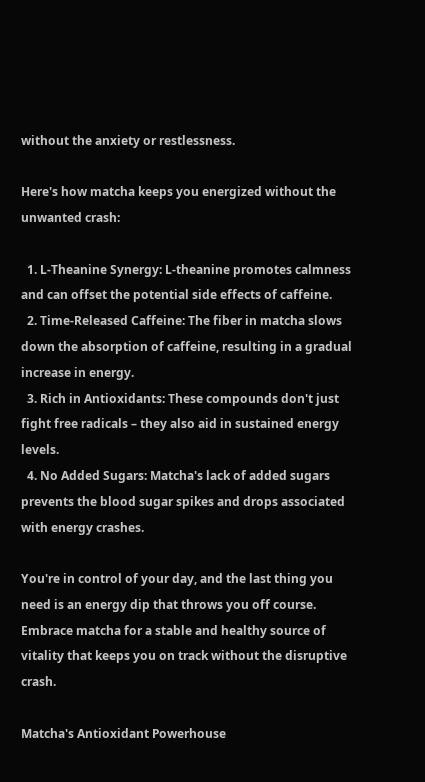without the anxiety or restlessness.

Here's how matcha keeps you energized without the unwanted crash:

  1. L-Theanine Synergy: L-theanine promotes calmness and can offset the potential side effects of caffeine.
  2. Time-Released Caffeine: The fiber in matcha slows down the absorption of caffeine, resulting in a gradual increase in energy.
  3. Rich in Antioxidants: These compounds don't just fight free radicals – they also aid in sustained energy levels.
  4. No Added Sugars: Matcha's lack of added sugars prevents the blood sugar spikes and drops associated with energy crashes.

You're in control of your day, and the last thing you need is an energy dip that throws you off course. Embrace matcha for a stable and healthy source of vitality that keeps you on track without the disruptive crash.

Matcha's Antioxidant Powerhouse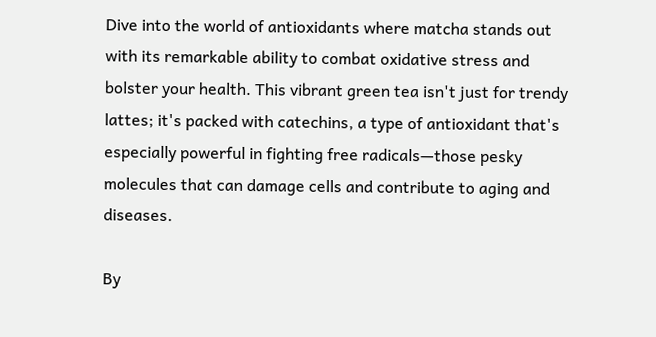Dive into the world of antioxidants where matcha stands out with its remarkable ability to combat oxidative stress and bolster your health. This vibrant green tea isn't just for trendy lattes; it's packed with catechins, a type of antioxidant that's especially powerful in fighting free radicals—those pesky molecules that can damage cells and contribute to aging and diseases.

By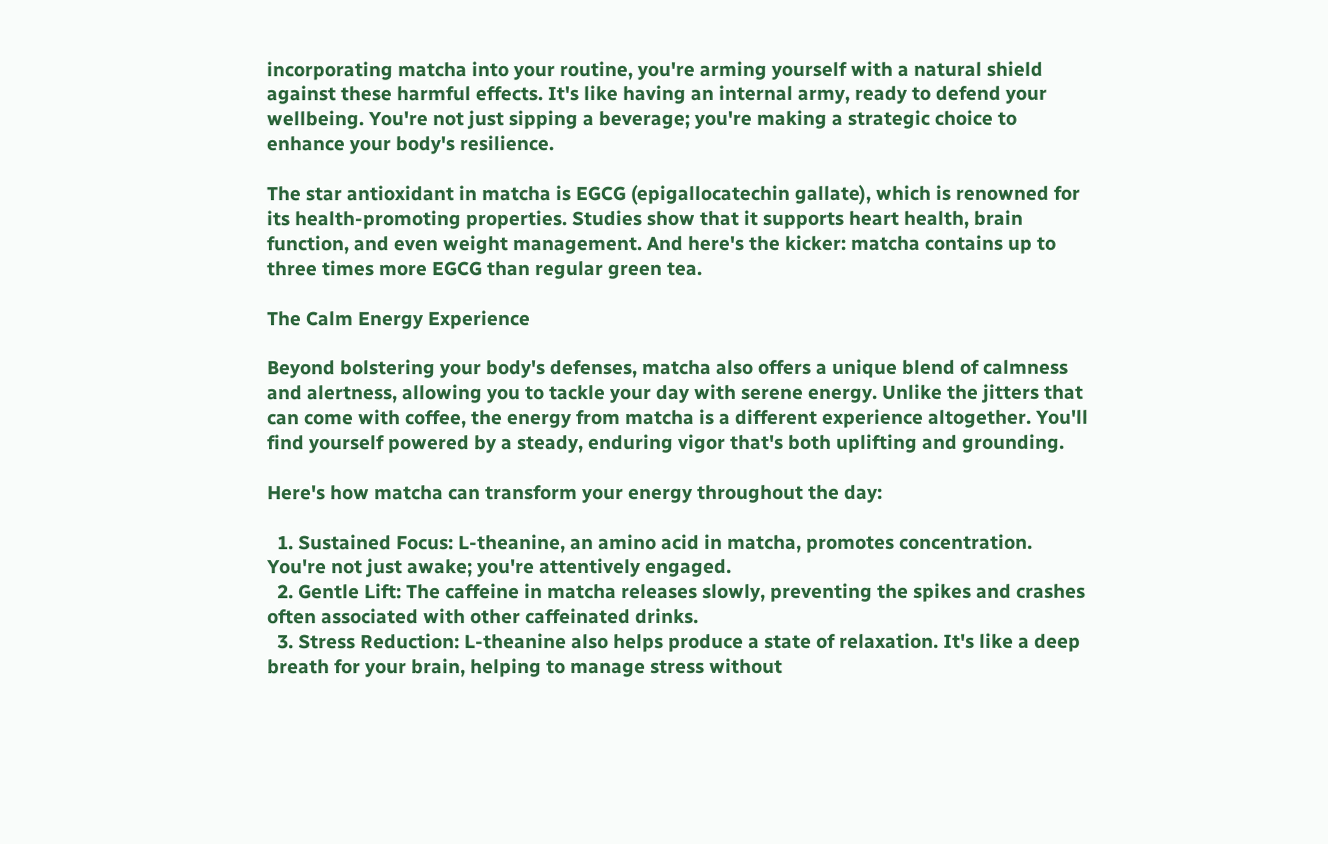incorporating matcha into your routine, you're arming yourself with a natural shield against these harmful effects. It's like having an internal army, ready to defend your wellbeing. You're not just sipping a beverage; you're making a strategic choice to enhance your body's resilience.

The star antioxidant in matcha is EGCG (epigallocatechin gallate), which is renowned for its health-promoting properties. Studies show that it supports heart health, brain function, and even weight management. And here's the kicker: matcha contains up to three times more EGCG than regular green tea.

The Calm Energy Experience

Beyond bolstering your body's defenses, matcha also offers a unique blend of calmness and alertness, allowing you to tackle your day with serene energy. Unlike the jitters that can come with coffee, the energy from matcha is a different experience altogether. You'll find yourself powered by a steady, enduring vigor that's both uplifting and grounding.

Here's how matcha can transform your energy throughout the day:

  1. Sustained Focus: L-theanine, an amino acid in matcha, promotes concentration. You're not just awake; you're attentively engaged.
  2. Gentle Lift: The caffeine in matcha releases slowly, preventing the spikes and crashes often associated with other caffeinated drinks.
  3. Stress Reduction: L-theanine also helps produce a state of relaxation. It's like a deep breath for your brain, helping to manage stress without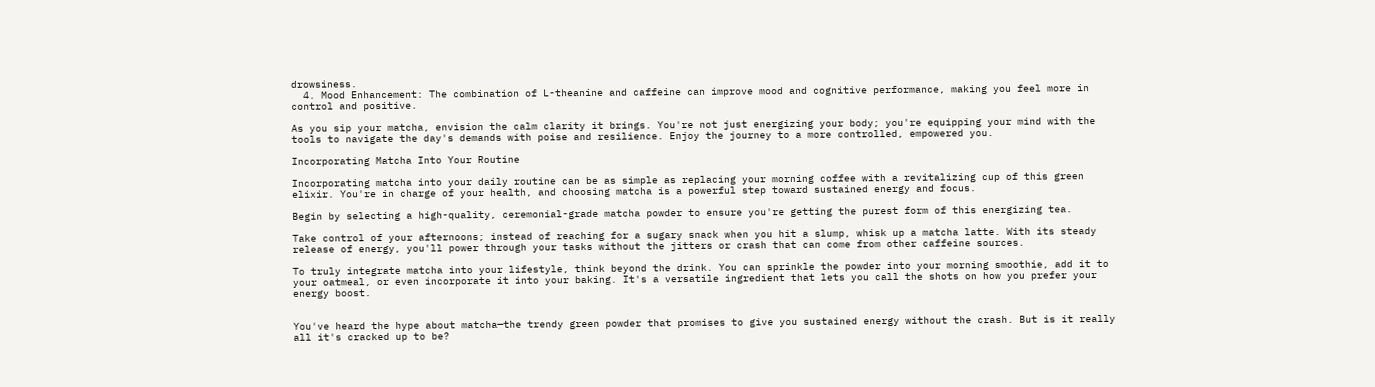drowsiness.
  4. Mood Enhancement: The combination of L-theanine and caffeine can improve mood and cognitive performance, making you feel more in control and positive.

As you sip your matcha, envision the calm clarity it brings. You're not just energizing your body; you're equipping your mind with the tools to navigate the day's demands with poise and resilience. Enjoy the journey to a more controlled, empowered you.

Incorporating Matcha Into Your Routine

Incorporating matcha into your daily routine can be as simple as replacing your morning coffee with a revitalizing cup of this green elixir. You're in charge of your health, and choosing matcha is a powerful step toward sustained energy and focus.

Begin by selecting a high-quality, ceremonial-grade matcha powder to ensure you're getting the purest form of this energizing tea.

Take control of your afternoons; instead of reaching for a sugary snack when you hit a slump, whisk up a matcha latte. With its steady release of energy, you'll power through your tasks without the jitters or crash that can come from other caffeine sources.

To truly integrate matcha into your lifestyle, think beyond the drink. You can sprinkle the powder into your morning smoothie, add it to your oatmeal, or even incorporate it into your baking. It's a versatile ingredient that lets you call the shots on how you prefer your energy boost.


You've heard the hype about matcha—the trendy green powder that promises to give you sustained energy without the crash. But is it really all it's cracked up to be?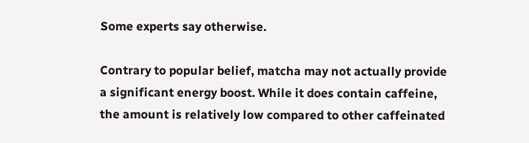Some experts say otherwise.

Contrary to popular belief, matcha may not actually provide a significant energy boost. While it does contain caffeine, the amount is relatively low compared to other caffeinated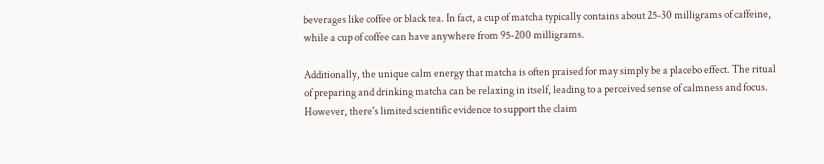beverages like coffee or black tea. In fact, a cup of matcha typically contains about 25-30 milligrams of caffeine, while a cup of coffee can have anywhere from 95-200 milligrams.

Additionally, the unique calm energy that matcha is often praised for may simply be a placebo effect. The ritual of preparing and drinking matcha can be relaxing in itself, leading to a perceived sense of calmness and focus. However, there's limited scientific evidence to support the claim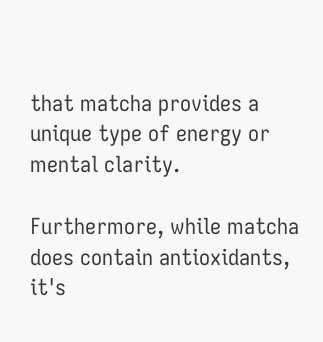that matcha provides a unique type of energy or mental clarity.

Furthermore, while matcha does contain antioxidants, it's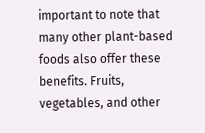important to note that many other plant-based foods also offer these benefits. Fruits, vegetables, and other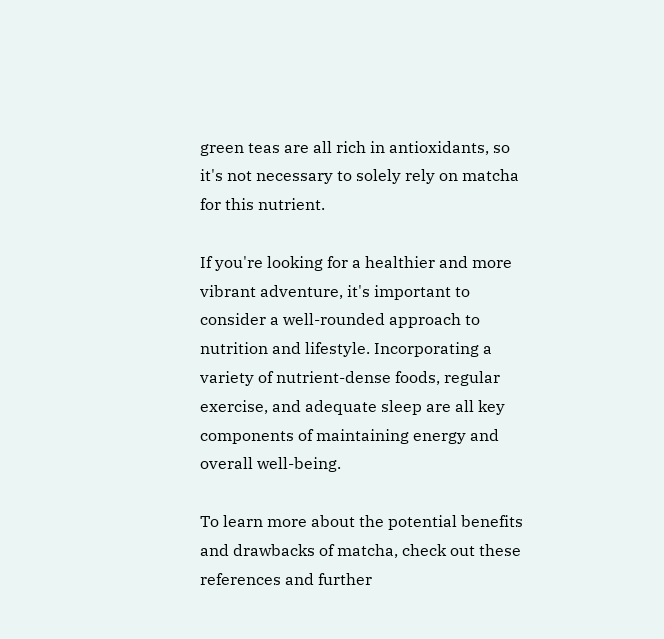green teas are all rich in antioxidants, so it's not necessary to solely rely on matcha for this nutrient.

If you're looking for a healthier and more vibrant adventure, it's important to consider a well-rounded approach to nutrition and lifestyle. Incorporating a variety of nutrient-dense foods, regular exercise, and adequate sleep are all key components of maintaining energy and overall well-being.

To learn more about the potential benefits and drawbacks of matcha, check out these references and further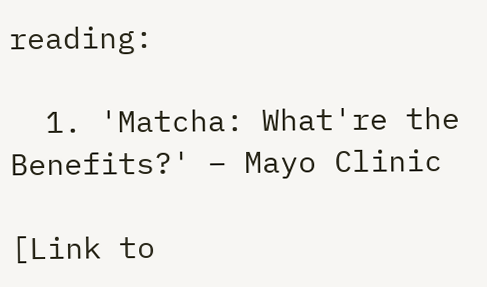reading:

  1. 'Matcha: What're the Benefits?' – Mayo Clinic

[Link to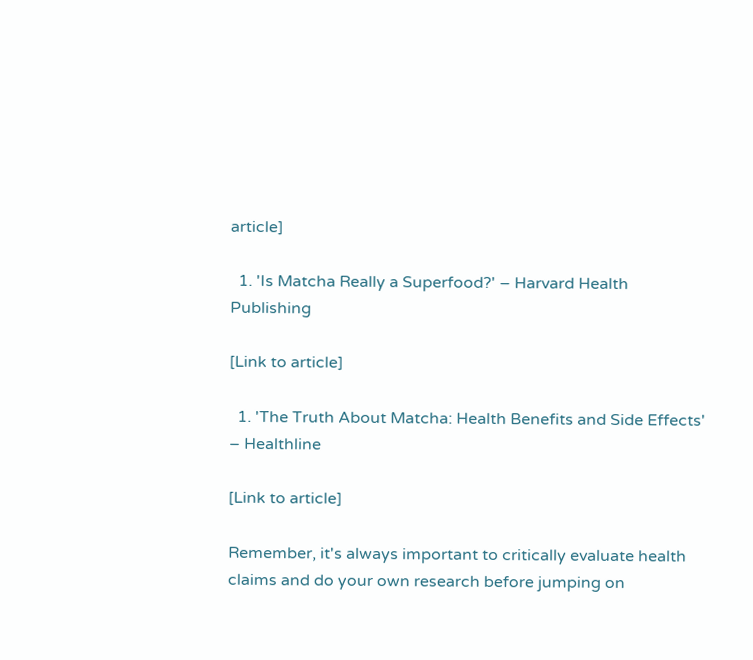article]

  1. 'Is Matcha Really a Superfood?' – Harvard Health Publishing

[Link to article]

  1. 'The Truth About Matcha: Health Benefits and Side Effects' – Healthline

[Link to article]

Remember, it's always important to critically evaluate health claims and do your own research before jumping on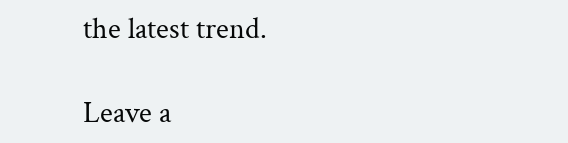the latest trend.

Leave a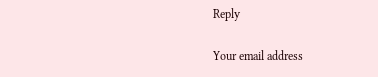Reply

Your email address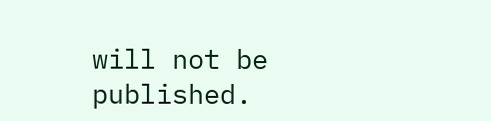will not be published.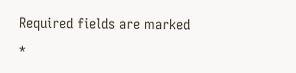Required fields are marked *